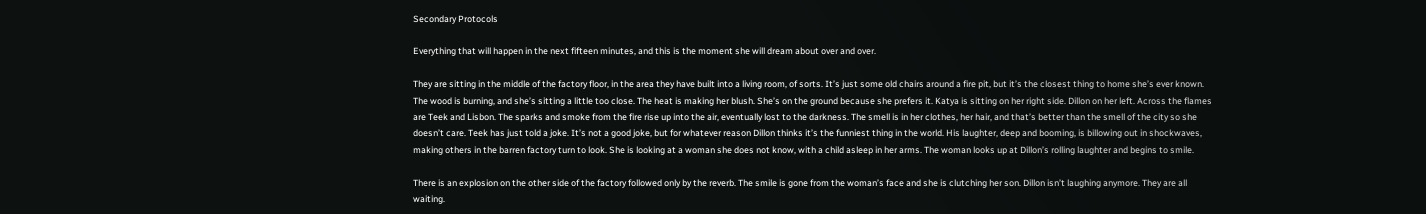Secondary Protocols

Everything that will happen in the next fifteen minutes, and this is the moment she will dream about over and over.

They are sitting in the middle of the factory floor, in the area they have built into a living room, of sorts. It’s just some old chairs around a fire pit, but it’s the closest thing to home she’s ever known. The wood is burning, and she’s sitting a little too close. The heat is making her blush. She’s on the ground because she prefers it. Katya is sitting on her right side. Dillon on her left. Across the flames are Teek and Lisbon. The sparks and smoke from the fire rise up into the air, eventually lost to the darkness. The smell is in her clothes, her hair, and that’s better than the smell of the city so she doesn’t care. Teek has just told a joke. It’s not a good joke, but for whatever reason Dillon thinks it’s the funniest thing in the world. His laughter, deep and booming, is billowing out in shockwaves, making others in the barren factory turn to look. She is looking at a woman she does not know, with a child asleep in her arms. The woman looks up at Dillon’s rolling laughter and begins to smile.

There is an explosion on the other side of the factory followed only by the reverb. The smile is gone from the woman’s face and she is clutching her son. Dillon isn’t laughing anymore. They are all waiting.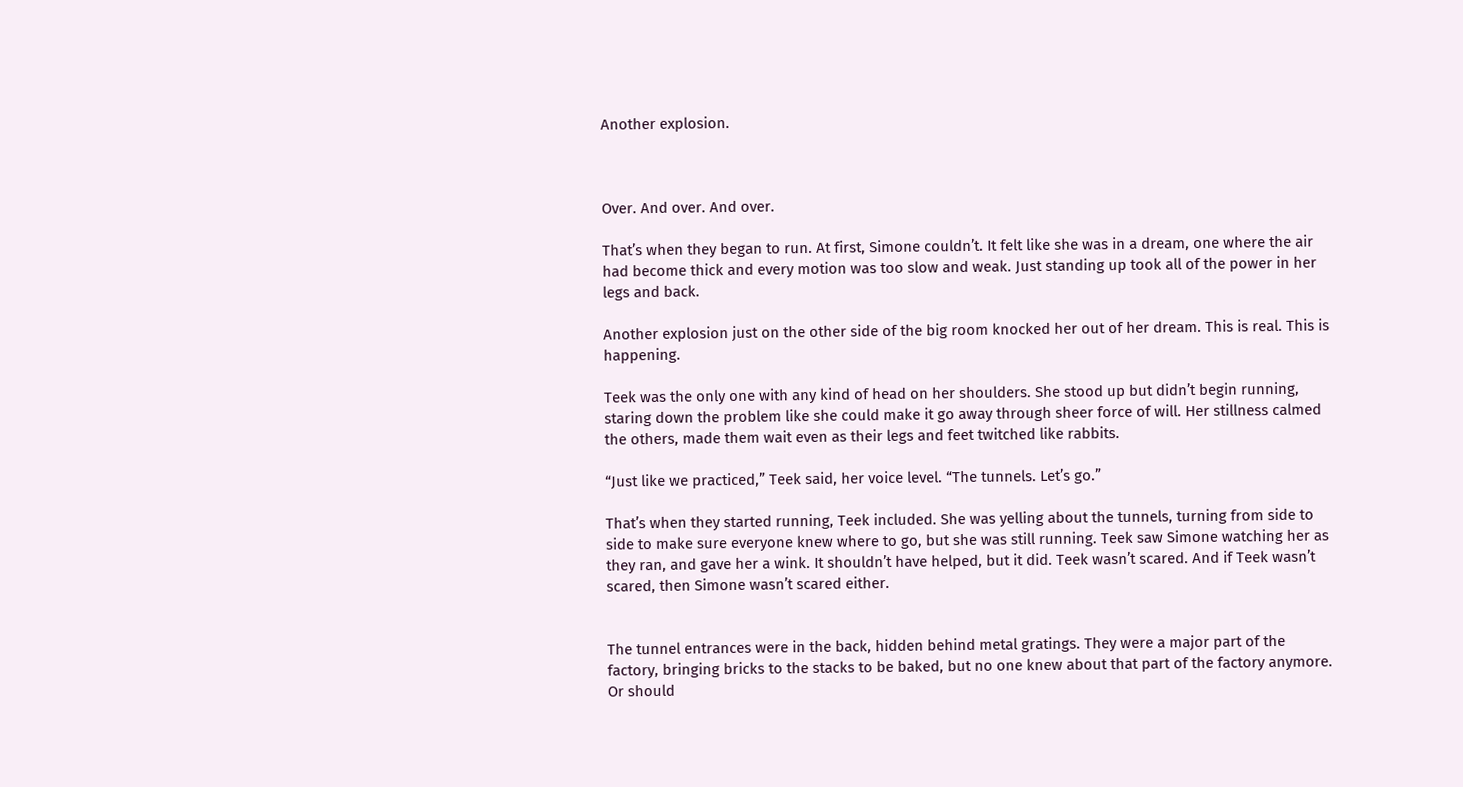Another explosion.



Over. And over. And over.

That’s when they began to run. At first, Simone couldn’t. It felt like she was in a dream, one where the air had become thick and every motion was too slow and weak. Just standing up took all of the power in her legs and back.

Another explosion just on the other side of the big room knocked her out of her dream. This is real. This is happening.

Teek was the only one with any kind of head on her shoulders. She stood up but didn’t begin running, staring down the problem like she could make it go away through sheer force of will. Her stillness calmed the others, made them wait even as their legs and feet twitched like rabbits.

“Just like we practiced,” Teek said, her voice level. “The tunnels. Let’s go.”

That’s when they started running, Teek included. She was yelling about the tunnels, turning from side to side to make sure everyone knew where to go, but she was still running. Teek saw Simone watching her as they ran, and gave her a wink. It shouldn’t have helped, but it did. Teek wasn’t scared. And if Teek wasn’t scared, then Simone wasn’t scared either.


The tunnel entrances were in the back, hidden behind metal gratings. They were a major part of the factory, bringing bricks to the stacks to be baked, but no one knew about that part of the factory anymore. Or should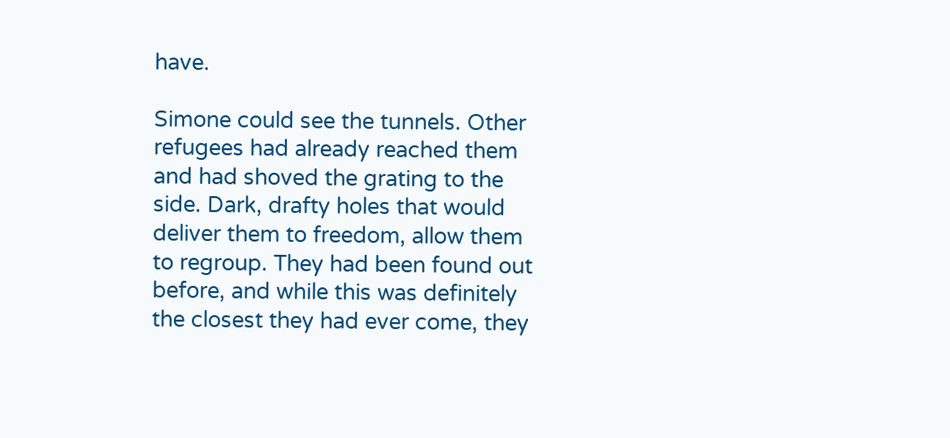have.

Simone could see the tunnels. Other refugees had already reached them and had shoved the grating to the side. Dark, drafty holes that would deliver them to freedom, allow them to regroup. They had been found out before, and while this was definitely the closest they had ever come, they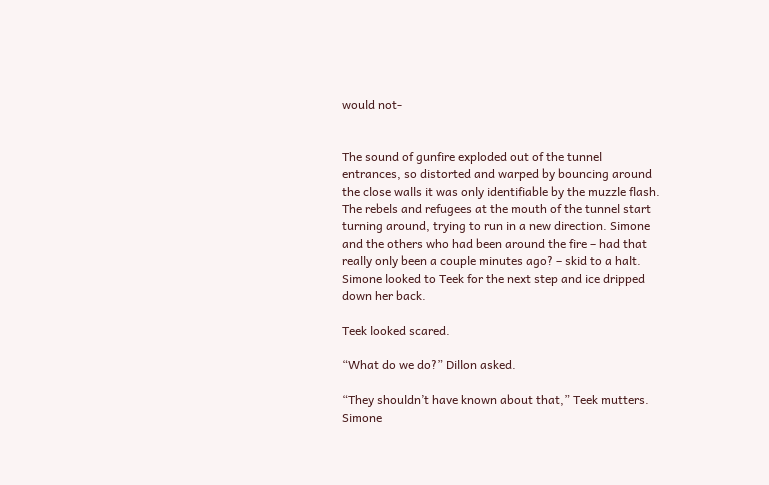would not-


The sound of gunfire exploded out of the tunnel entrances, so distorted and warped by bouncing around the close walls it was only identifiable by the muzzle flash. The rebels and refugees at the mouth of the tunnel start turning around, trying to run in a new direction. Simone and the others who had been around the fire – had that really only been a couple minutes ago? – skid to a halt. Simone looked to Teek for the next step and ice dripped down her back.

Teek looked scared.

“What do we do?” Dillon asked.

“They shouldn’t have known about that,” Teek mutters. Simone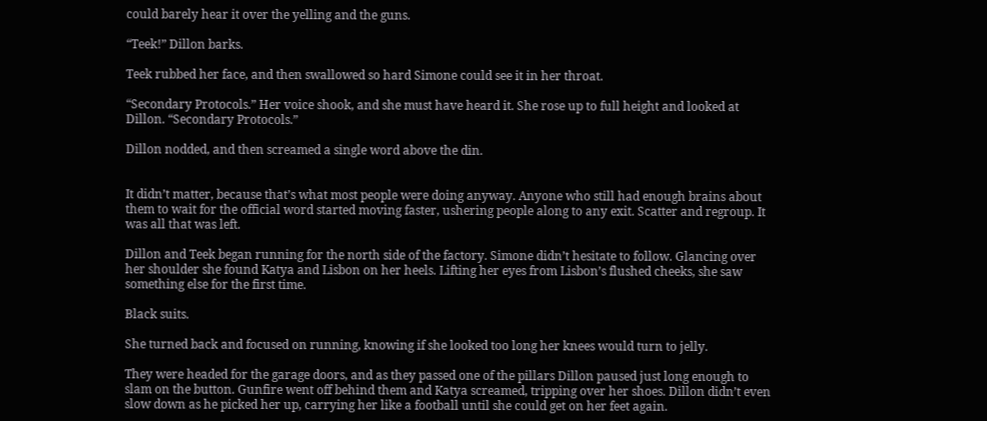could barely hear it over the yelling and the guns.

“Teek!” Dillon barks.

Teek rubbed her face, and then swallowed so hard Simone could see it in her throat.

“Secondary Protocols.” Her voice shook, and she must have heard it. She rose up to full height and looked at Dillon. “Secondary Protocols.”

Dillon nodded, and then screamed a single word above the din.


It didn’t matter, because that’s what most people were doing anyway. Anyone who still had enough brains about them to wait for the official word started moving faster, ushering people along to any exit. Scatter and regroup. It was all that was left.

Dillon and Teek began running for the north side of the factory. Simone didn’t hesitate to follow. Glancing over her shoulder she found Katya and Lisbon on her heels. Lifting her eyes from Lisbon’s flushed cheeks, she saw something else for the first time.

Black suits.

She turned back and focused on running, knowing if she looked too long her knees would turn to jelly.

They were headed for the garage doors, and as they passed one of the pillars Dillon paused just long enough to slam on the button. Gunfire went off behind them and Katya screamed, tripping over her shoes. Dillon didn’t even slow down as he picked her up, carrying her like a football until she could get on her feet again.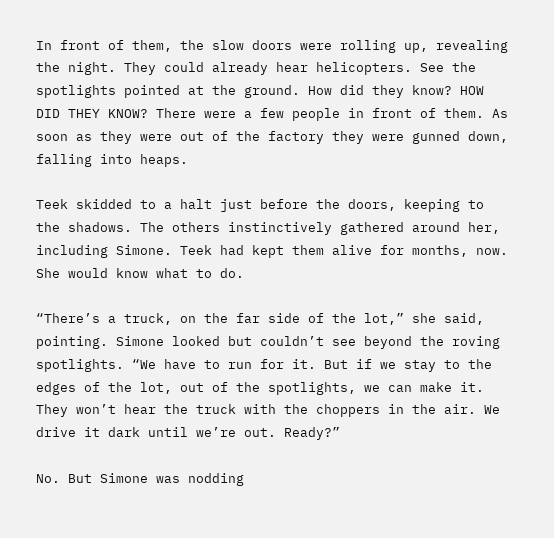In front of them, the slow doors were rolling up, revealing the night. They could already hear helicopters. See the spotlights pointed at the ground. How did they know? HOW DID THEY KNOW? There were a few people in front of them. As soon as they were out of the factory they were gunned down, falling into heaps.

Teek skidded to a halt just before the doors, keeping to the shadows. The others instinctively gathered around her, including Simone. Teek had kept them alive for months, now. She would know what to do.

“There’s a truck, on the far side of the lot,” she said, pointing. Simone looked but couldn’t see beyond the roving spotlights. “We have to run for it. But if we stay to the edges of the lot, out of the spotlights, we can make it. They won’t hear the truck with the choppers in the air. We drive it dark until we’re out. Ready?”

No. But Simone was nodding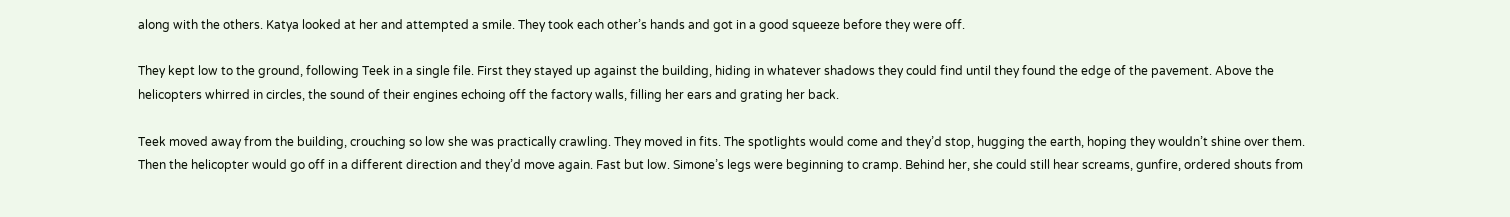along with the others. Katya looked at her and attempted a smile. They took each other’s hands and got in a good squeeze before they were off.

They kept low to the ground, following Teek in a single file. First they stayed up against the building, hiding in whatever shadows they could find until they found the edge of the pavement. Above the helicopters whirred in circles, the sound of their engines echoing off the factory walls, filling her ears and grating her back.

Teek moved away from the building, crouching so low she was practically crawling. They moved in fits. The spotlights would come and they’d stop, hugging the earth, hoping they wouldn’t shine over them. Then the helicopter would go off in a different direction and they’d move again. Fast but low. Simone’s legs were beginning to cramp. Behind her, she could still hear screams, gunfire, ordered shouts from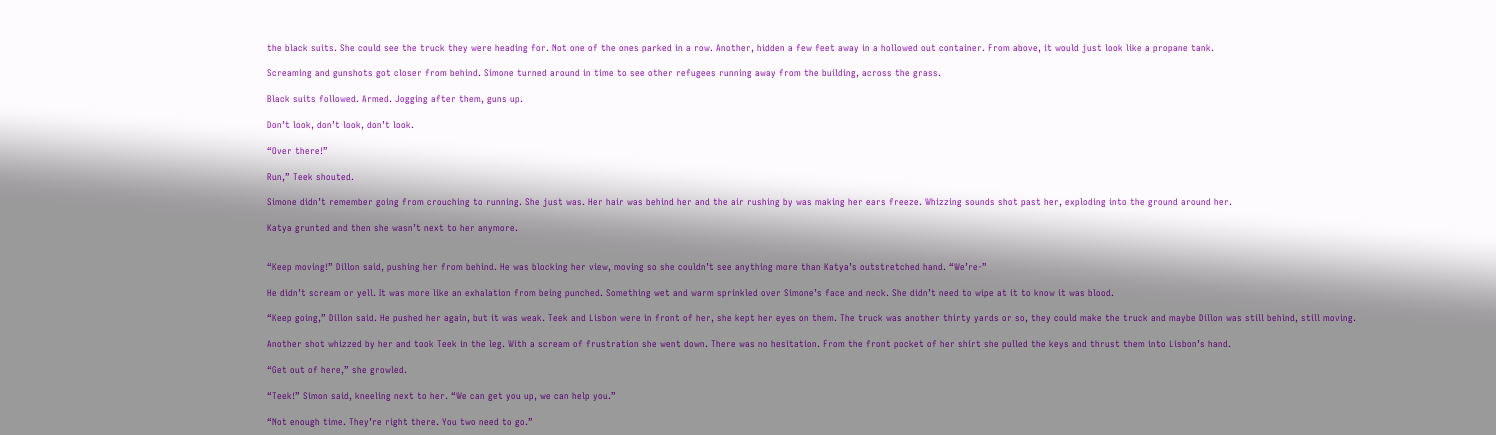the black suits. She could see the truck they were heading for. Not one of the ones parked in a row. Another, hidden a few feet away in a hollowed out container. From above, it would just look like a propane tank.

Screaming and gunshots got closer from behind. Simone turned around in time to see other refugees running away from the building, across the grass.

Black suits followed. Armed. Jogging after them, guns up.

Don’t look, don’t look, don’t look.

“Over there!”

Run,” Teek shouted.

Simone didn’t remember going from crouching to running. She just was. Her hair was behind her and the air rushing by was making her ears freeze. Whizzing sounds shot past her, exploding into the ground around her.

Katya grunted and then she wasn’t next to her anymore.


“Keep moving!” Dillon said, pushing her from behind. He was blocking her view, moving so she couldn’t see anything more than Katya’s outstretched hand. “We’re-”

He didn’t scream or yell. It was more like an exhalation from being punched. Something wet and warm sprinkled over Simone’s face and neck. She didn’t need to wipe at it to know it was blood.

“Keep going,” Dillon said. He pushed her again, but it was weak. Teek and Lisbon were in front of her, she kept her eyes on them. The truck was another thirty yards or so, they could make the truck and maybe Dillon was still behind, still moving.

Another shot whizzed by her and took Teek in the leg. With a scream of frustration she went down. There was no hesitation. From the front pocket of her shirt she pulled the keys and thrust them into Lisbon’s hand.

“Get out of here,” she growled.

“Teek!” Simon said, kneeling next to her. “We can get you up, we can help you.”

“Not enough time. They’re right there. You two need to go.”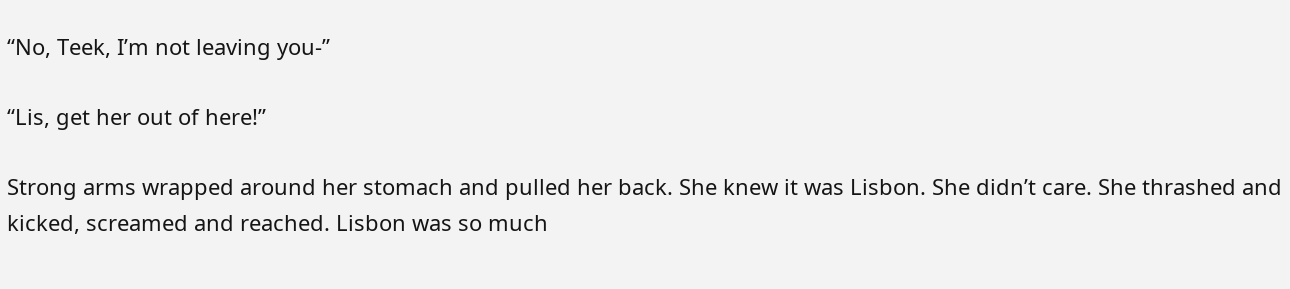“No, Teek, I’m not leaving you-”

“Lis, get her out of here!”

Strong arms wrapped around her stomach and pulled her back. She knew it was Lisbon. She didn’t care. She thrashed and kicked, screamed and reached. Lisbon was so much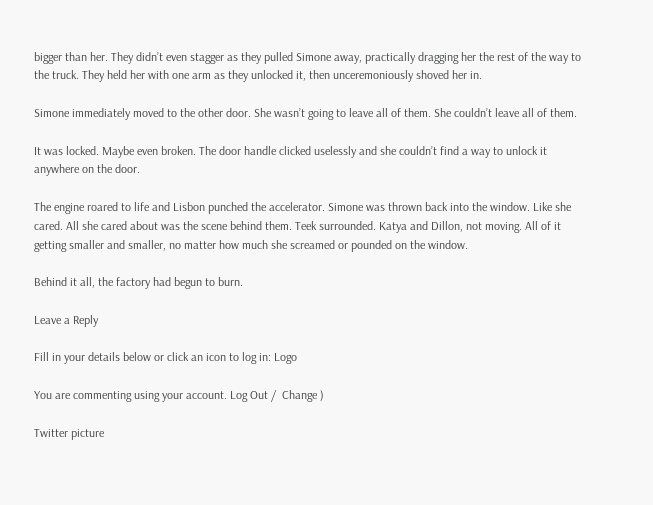bigger than her. They didn’t even stagger as they pulled Simone away, practically dragging her the rest of the way to the truck. They held her with one arm as they unlocked it, then unceremoniously shoved her in.

Simone immediately moved to the other door. She wasn’t going to leave all of them. She couldn’t leave all of them.

It was locked. Maybe even broken. The door handle clicked uselessly and she couldn’t find a way to unlock it anywhere on the door.

The engine roared to life and Lisbon punched the accelerator. Simone was thrown back into the window. Like she cared. All she cared about was the scene behind them. Teek surrounded. Katya and Dillon, not moving. All of it getting smaller and smaller, no matter how much she screamed or pounded on the window.

Behind it all, the factory had begun to burn.

Leave a Reply

Fill in your details below or click an icon to log in: Logo

You are commenting using your account. Log Out /  Change )

Twitter picture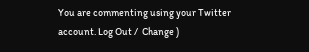You are commenting using your Twitter account. Log Out /  Change )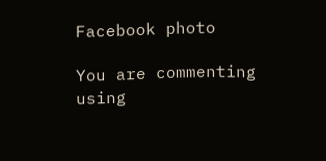Facebook photo

You are commenting using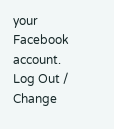your Facebook account. Log Out /  Change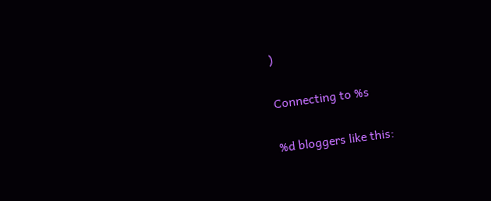)

Connecting to %s

%d bloggers like this: